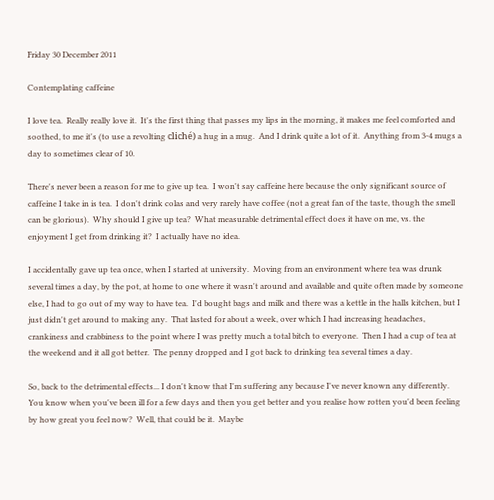Friday 30 December 2011

Contemplating caffeine

I love tea.  Really really love it.  It's the first thing that passes my lips in the morning, it makes me feel comforted and soothed, to me it's (to use a revolting cliché) a hug in a mug.  And I drink quite a lot of it.  Anything from 3-4 mugs a day to sometimes clear of 10.

There's never been a reason for me to give up tea.  I won't say caffeine here because the only significant source of caffeine I take in is tea.  I don't drink colas and very rarely have coffee (not a great fan of the taste, though the smell can be glorious).  Why should I give up tea?  What measurable detrimental effect does it have on me, vs. the enjoyment I get from drinking it?  I actually have no idea.

I accidentally gave up tea once, when I started at university.  Moving from an environment where tea was drunk several times a day, by the pot, at home to one where it wasn't around and available and quite often made by someone else, I had to go out of my way to have tea.  I'd bought bags and milk and there was a kettle in the halls kitchen, but I just didn't get around to making any.  That lasted for about a week, over which I had increasing headaches, crankiness and crabbiness to the point where I was pretty much a total bitch to everyone.  Then I had a cup of tea at the weekend and it all got better.  The penny dropped and I got back to drinking tea several times a day.

So, back to the detrimental effects... I don't know that I'm suffering any because I've never known any differently.  You know when you've been ill for a few days and then you get better and you realise how rotten you'd been feeling by how great you feel now?  Well, that could be it.  Maybe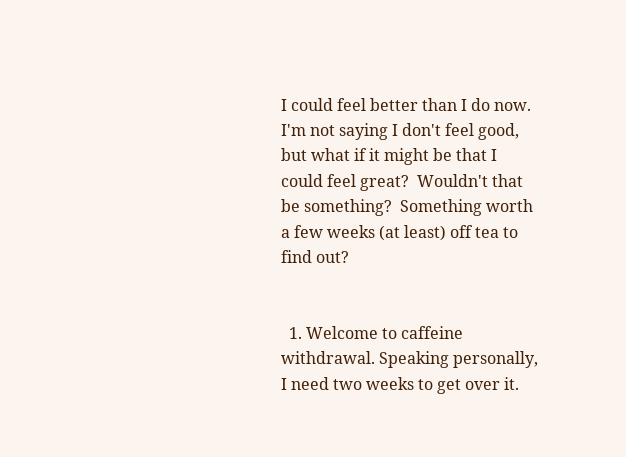I could feel better than I do now.  I'm not saying I don't feel good, but what if it might be that I could feel great?  Wouldn't that be something?  Something worth a few weeks (at least) off tea to find out?


  1. Welcome to caffeine withdrawal. Speaking personally, I need two weeks to get over it.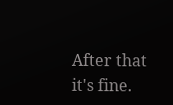After that it's fine.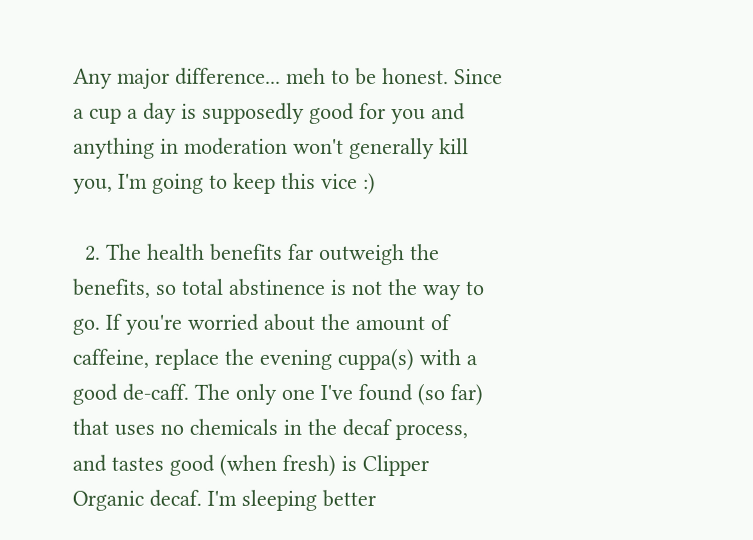Any major difference... meh to be honest. Since a cup a day is supposedly good for you and anything in moderation won't generally kill you, I'm going to keep this vice :)

  2. The health benefits far outweigh the benefits, so total abstinence is not the way to go. If you're worried about the amount of caffeine, replace the evening cuppa(s) with a good de-caff. The only one I've found (so far) that uses no chemicals in the decaf process, and tastes good (when fresh) is Clipper Organic decaf. I'm sleeping better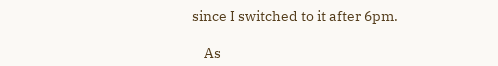since I switched to it after 6pm.

    As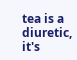tea is a diuretic, it's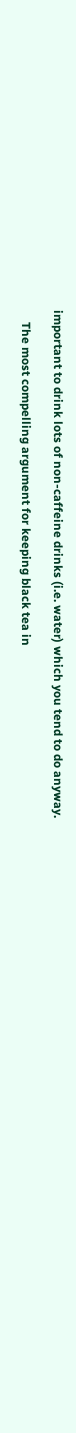important to drink lots of non-caffeine drinks (i.e. water) which you tend to do anyway.

    The most compelling argument for keeping black tea in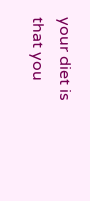your diet is that you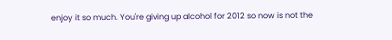enjoy it so much. You're giving up alcohol for 2012 so now is not the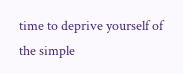time to deprive yourself of the simple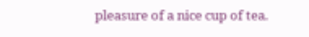pleasure of a nice cup of tea.